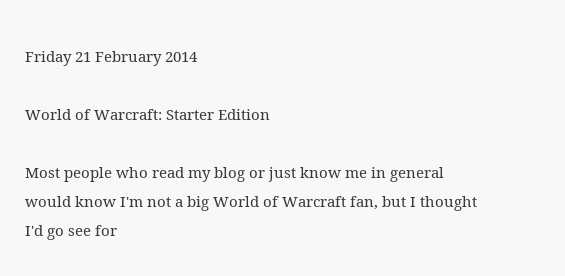Friday 21 February 2014

World of Warcraft: Starter Edition

Most people who read my blog or just know me in general would know I'm not a big World of Warcraft fan, but I thought I'd go see for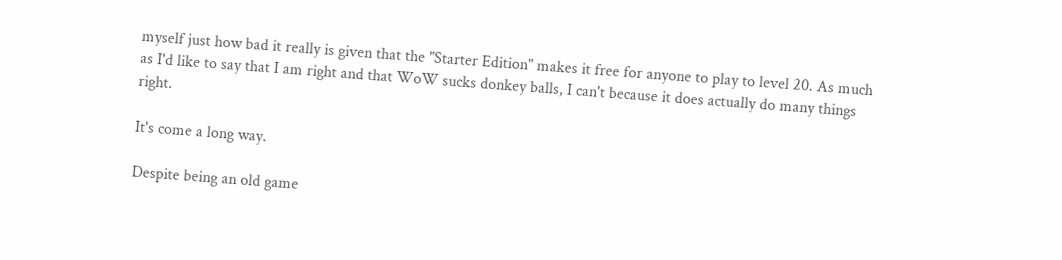myself just how bad it really is given that the "Starter Edition" makes it free for anyone to play to level 20. As much as I'd like to say that I am right and that WoW sucks donkey balls, I can't because it does actually do many things right.

It's come a long way.

Despite being an old game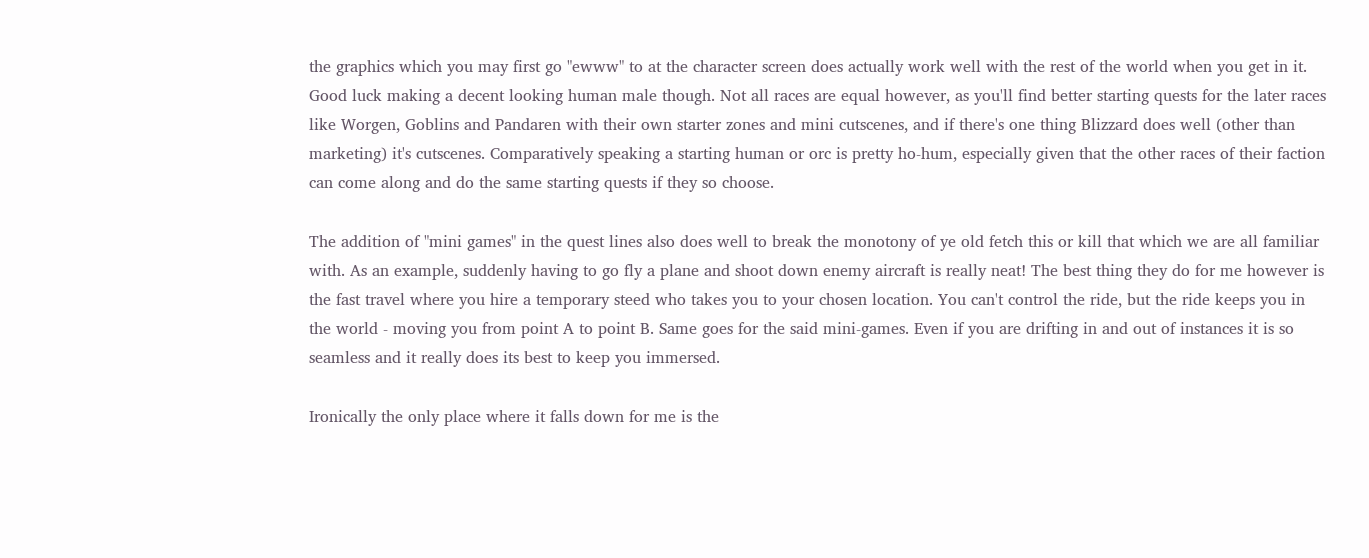the graphics which you may first go "ewww" to at the character screen does actually work well with the rest of the world when you get in it. Good luck making a decent looking human male though. Not all races are equal however, as you'll find better starting quests for the later races like Worgen, Goblins and Pandaren with their own starter zones and mini cutscenes, and if there's one thing Blizzard does well (other than marketing) it's cutscenes. Comparatively speaking a starting human or orc is pretty ho-hum, especially given that the other races of their faction can come along and do the same starting quests if they so choose.

The addition of "mini games" in the quest lines also does well to break the monotony of ye old fetch this or kill that which we are all familiar with. As an example, suddenly having to go fly a plane and shoot down enemy aircraft is really neat! The best thing they do for me however is the fast travel where you hire a temporary steed who takes you to your chosen location. You can't control the ride, but the ride keeps you in the world - moving you from point A to point B. Same goes for the said mini-games. Even if you are drifting in and out of instances it is so seamless and it really does its best to keep you immersed.

Ironically the only place where it falls down for me is the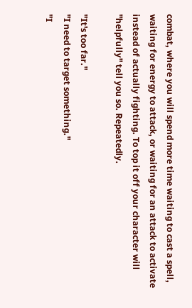combat, where you will spend more time waiting to cast a spell, waiting for energy to attack, or waiting for an attack to activate instead of actually fighting. To top it off your character will "helpfully" tell you so. Repeatedly.

"It's too far."
"I need to target something."
"I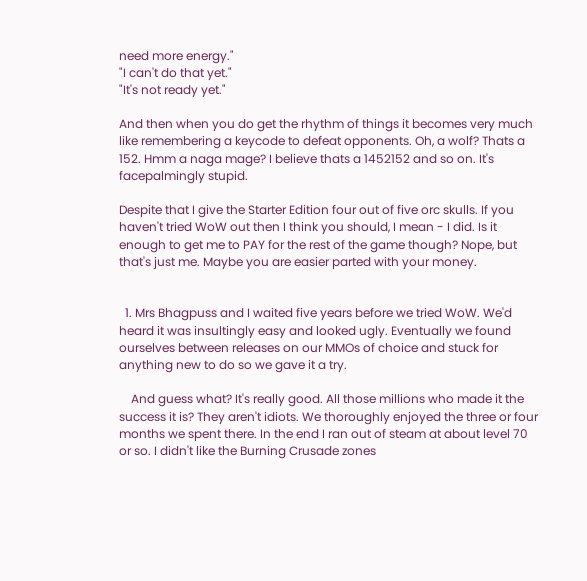need more energy."
"I can't do that yet."
"It's not ready yet."

And then when you do get the rhythm of things it becomes very much like remembering a keycode to defeat opponents. Oh, a wolf? Thats a 152. Hmm a naga mage? I believe thats a 1452152 and so on. It's facepalmingly stupid.

Despite that I give the Starter Edition four out of five orc skulls. If you haven't tried WoW out then I think you should, I mean - I did. Is it enough to get me to PAY for the rest of the game though? Nope, but that's just me. Maybe you are easier parted with your money.


  1. Mrs Bhagpuss and I waited five years before we tried WoW. We'd heard it was insultingly easy and looked ugly. Eventually we found ourselves between releases on our MMOs of choice and stuck for anything new to do so we gave it a try.

    And guess what? It's really good. All those millions who made it the success it is? They aren't idiots. We thoroughly enjoyed the three or four months we spent there. In the end I ran out of steam at about level 70 or so. I didn't like the Burning Crusade zones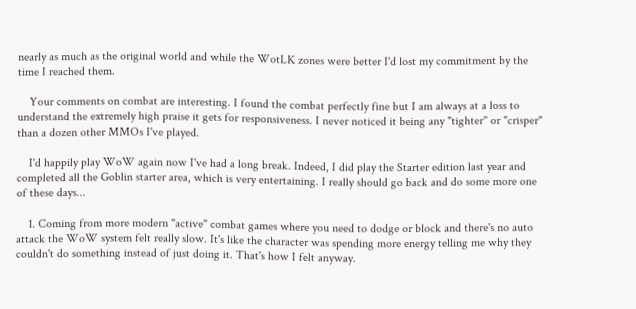nearly as much as the original world and while the WotLK zones were better I'd lost my commitment by the time I reached them.

    Your comments on combat are interesting. I found the combat perfectly fine but I am always at a loss to understand the extremely high praise it gets for responsiveness. I never noticed it being any "tighter" or "crisper" than a dozen other MMOs I've played.

    I'd happily play WoW again now I've had a long break. Indeed, I did play the Starter edition last year and completed all the Goblin starter area, which is very entertaining. I really should go back and do some more one of these days...

    1. Coming from more modern "active" combat games where you need to dodge or block and there's no auto attack the WoW system felt really slow. It's like the character was spending more energy telling me why they couldn't do something instead of just doing it. That's how I felt anyway.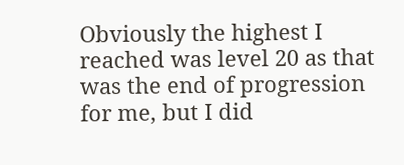Obviously the highest I reached was level 20 as that was the end of progression for me, but I did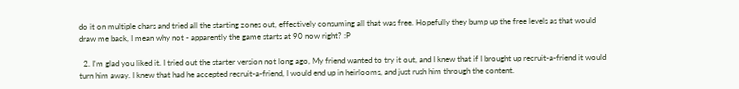do it on multiple chars and tried all the starting zones out, effectively consuming all that was free. Hopefully they bump up the free levels as that would draw me back, I mean why not - apparently the game starts at 90 now right? :P

  2. I'm glad you liked it. I tried out the starter version not long ago, My friend wanted to try it out, and I knew that if I brought up recruit-a-friend it would turn him away. I knew that had he accepted recruit-a-friend, I would end up in heirlooms, and just rush him through the content.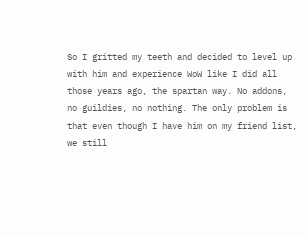So I gritted my teeth and decided to level up with him and experience WoW like I did all those years ago, the spartan way. No addons, no guildies, no nothing. The only problem is that even though I have him on my friend list, we still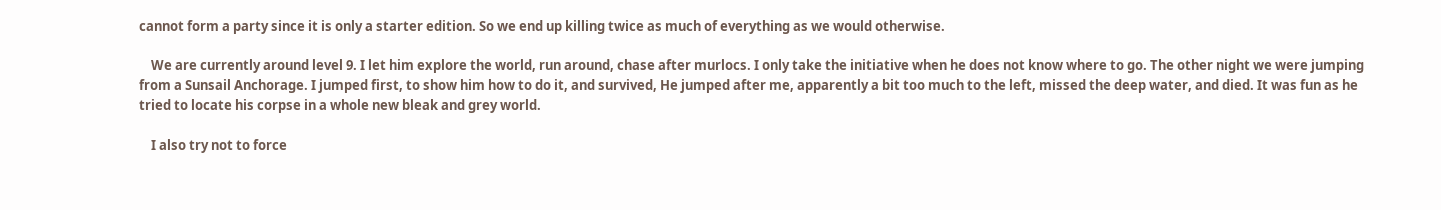cannot form a party since it is only a starter edition. So we end up killing twice as much of everything as we would otherwise.

    We are currently around level 9. I let him explore the world, run around, chase after murlocs. I only take the initiative when he does not know where to go. The other night we were jumping from a Sunsail Anchorage. I jumped first, to show him how to do it, and survived, He jumped after me, apparently a bit too much to the left, missed the deep water, and died. It was fun as he tried to locate his corpse in a whole new bleak and grey world.

    I also try not to force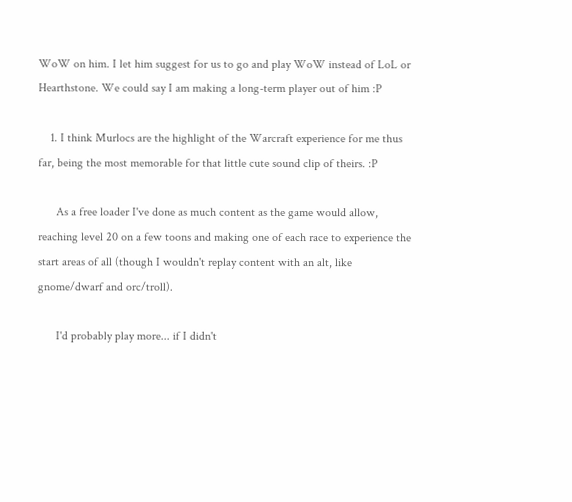WoW on him. I let him suggest for us to go and play WoW instead of LoL or Hearthstone. We could say I am making a long-term player out of him :P

    1. I think Murlocs are the highlight of the Warcraft experience for me thus far, being the most memorable for that little cute sound clip of theirs. :P

      As a free loader I've done as much content as the game would allow, reaching level 20 on a few toons and making one of each race to experience the start areas of all (though I wouldn't replay content with an alt, like gnome/dwarf and orc/troll).

      I'd probably play more... if I didn't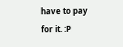have to pay for it. :P